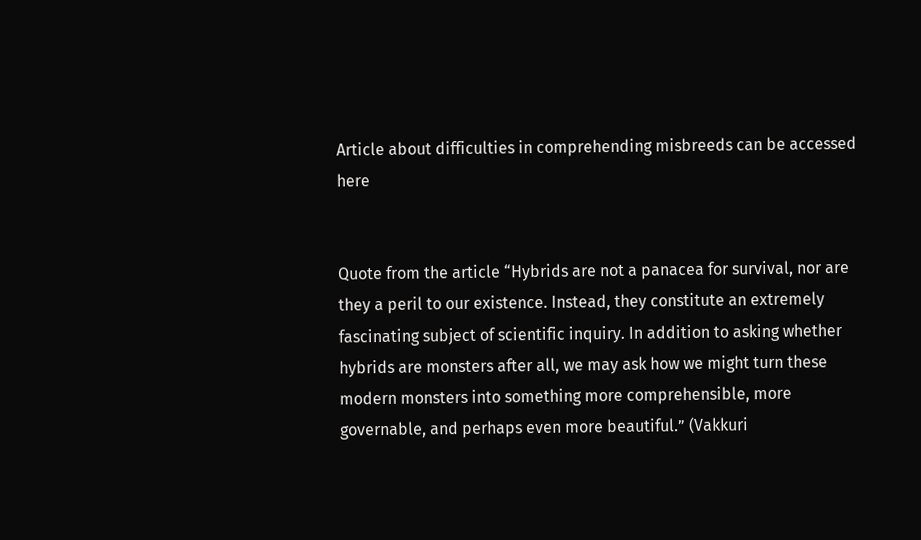Article about difficulties in comprehending misbreeds can be accessed here


Quote from the article “Hybrids are not a panacea for survival, nor are they a peril to our existence. Instead, they constitute an extremely fascinating subject of scientific inquiry. In addition to asking whether hybrids are monsters after all, we may ask how we might turn these modern monsters into something more comprehensible, more governable, and perhaps even more beautiful.” (Vakkuri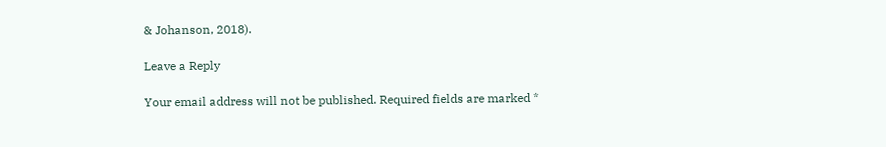& Johanson, 2018).

Leave a Reply

Your email address will not be published. Required fields are marked *